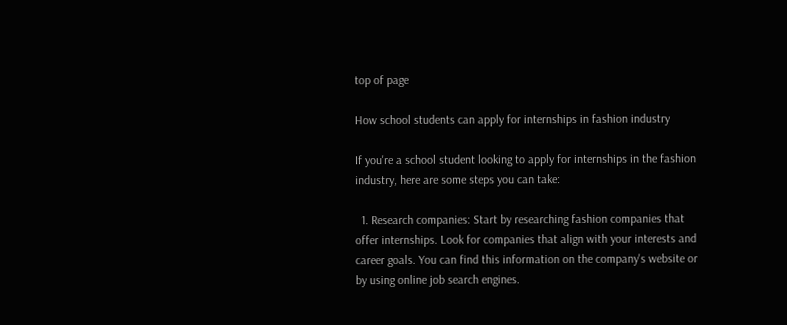top of page

How school students can apply for internships in fashion industry

If you're a school student looking to apply for internships in the fashion industry, here are some steps you can take:

  1. Research companies: Start by researching fashion companies that offer internships. Look for companies that align with your interests and career goals. You can find this information on the company's website or by using online job search engines.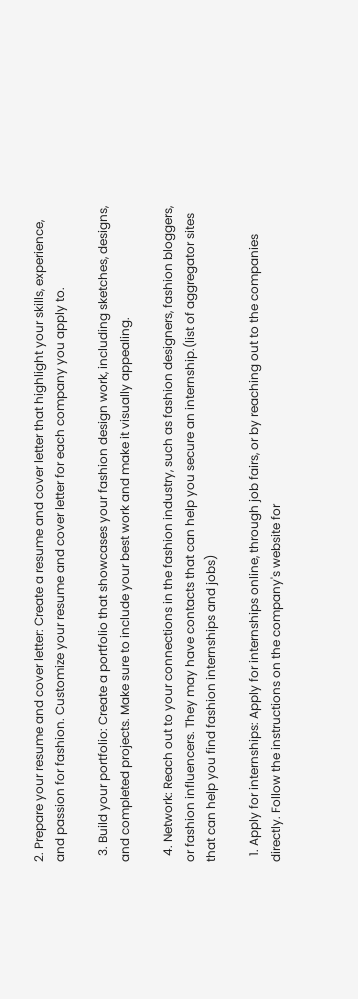2. Prepare your resume and cover letter: Create a resume and cover letter that highlight your skills, experience, and passion for fashion. Customize your resume and cover letter for each company you apply to.

  3. Build your portfolio: Create a portfolio that showcases your fashion design work, including sketches, designs, and completed projects. Make sure to include your best work and make it visually appealing.

  4. Network: Reach out to your connections in the fashion industry, such as fashion designers, fashion bloggers, or fashion influencers. They may have contacts that can help you secure an internship.(list of aggregator sites that can help you find fashion internships and jobs)

  1. Apply for internships: Apply for internships online, through job fairs, or by reaching out to the companies directly. Follow the instructions on the company's website for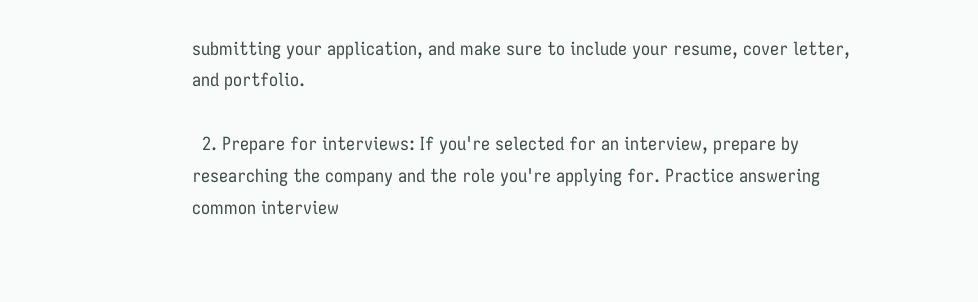submitting your application, and make sure to include your resume, cover letter, and portfolio.

  2. Prepare for interviews: If you're selected for an interview, prepare by researching the company and the role you're applying for. Practice answering common interview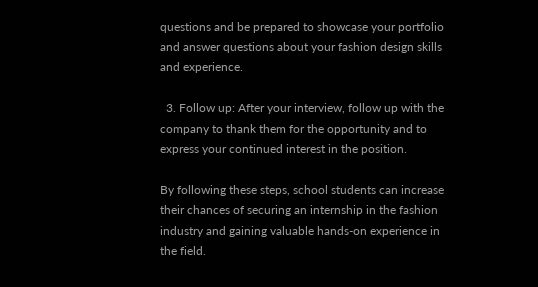questions and be prepared to showcase your portfolio and answer questions about your fashion design skills and experience.

  3. Follow up: After your interview, follow up with the company to thank them for the opportunity and to express your continued interest in the position.

By following these steps, school students can increase their chances of securing an internship in the fashion industry and gaining valuable hands-on experience in the field.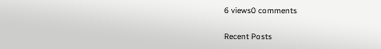6 views0 comments

Recent Posts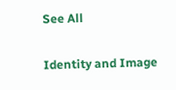See All

Identity and Image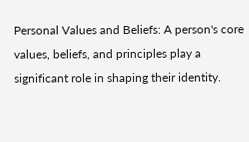Personal Values and Beliefs: A person's core values, beliefs, and principles play a significant role in shaping their identity.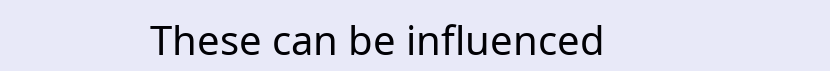These can be influenced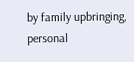by family upbringing, personal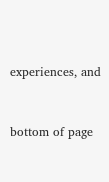experiences, and


bottom of page